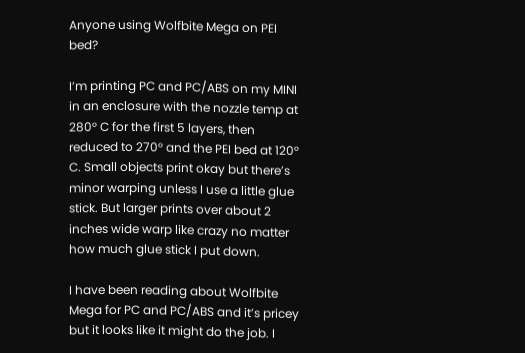Anyone using Wolfbite Mega on PEI bed?

I’m printing PC and PC/ABS on my MINI in an enclosure with the nozzle temp at 280° C for the first 5 layers, then reduced to 270° and the PEI bed at 120° C. Small objects print okay but there’s minor warping unless I use a little glue stick. But larger prints over about 2 inches wide warp like crazy no matter how much glue stick I put down.

I have been reading about Wolfbite Mega for PC and PC/ABS and it’s pricey but it looks like it might do the job. I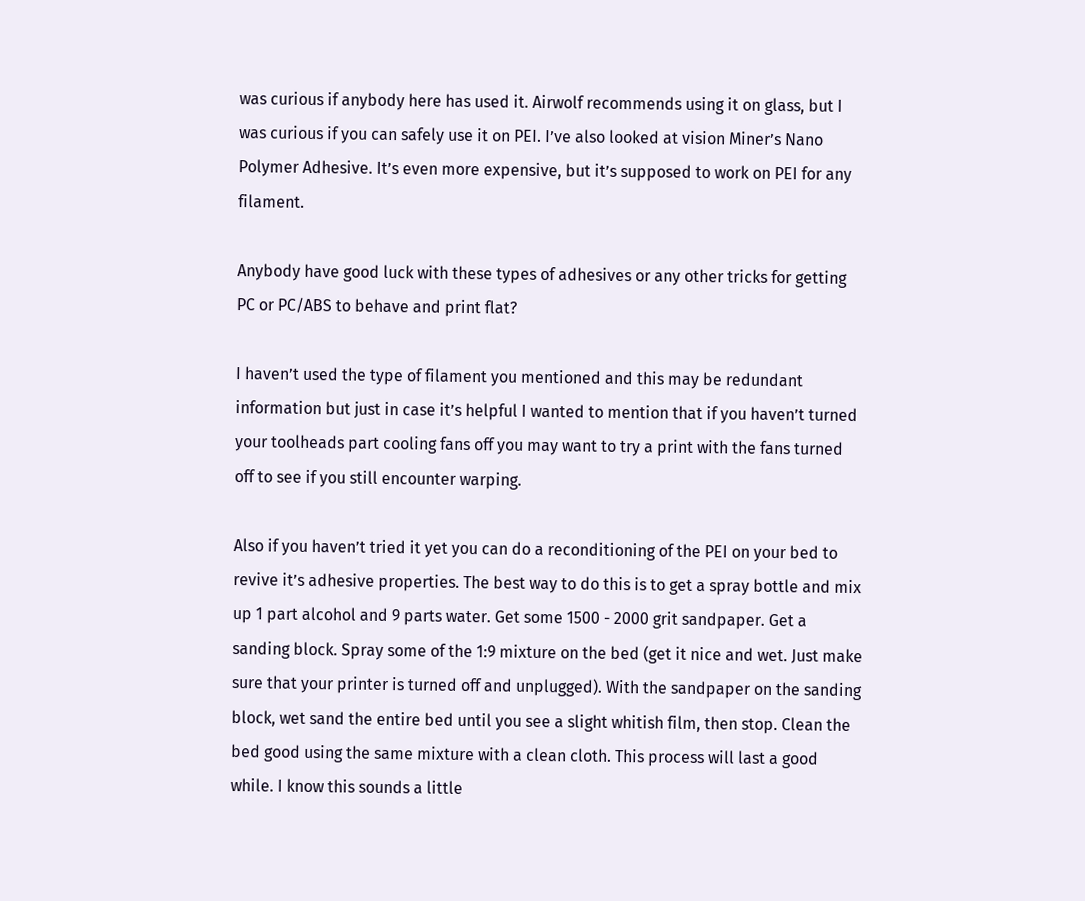was curious if anybody here has used it. Airwolf recommends using it on glass, but I was curious if you can safely use it on PEI. I’ve also looked at vision Miner’s Nano Polymer Adhesive. It’s even more expensive, but it’s supposed to work on PEI for any filament.

Anybody have good luck with these types of adhesives or any other tricks for getting PC or PC/ABS to behave and print flat?

I haven’t used the type of filament you mentioned and this may be redundant information but just in case it’s helpful I wanted to mention that if you haven’t turned your toolheads part cooling fans off you may want to try a print with the fans turned off to see if you still encounter warping.

Also if you haven’t tried it yet you can do a reconditioning of the PEI on your bed to revive it’s adhesive properties. The best way to do this is to get a spray bottle and mix up 1 part alcohol and 9 parts water. Get some 1500 - 2000 grit sandpaper. Get a sanding block. Spray some of the 1:9 mixture on the bed (get it nice and wet. Just make sure that your printer is turned off and unplugged). With the sandpaper on the sanding block, wet sand the entire bed until you see a slight whitish film, then stop. Clean the bed good using the same mixture with a clean cloth. This process will last a good while. I know this sounds a little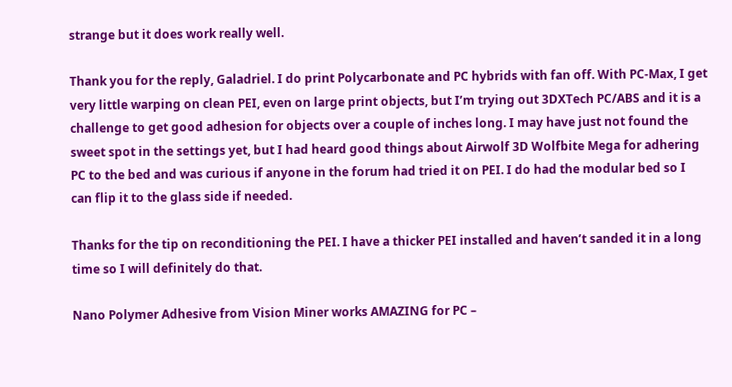strange but it does work really well.

Thank you for the reply, Galadriel. I do print Polycarbonate and PC hybrids with fan off. With PC-Max, I get very little warping on clean PEI, even on large print objects, but I’m trying out 3DXTech PC/ABS and it is a challenge to get good adhesion for objects over a couple of inches long. I may have just not found the sweet spot in the settings yet, but I had heard good things about Airwolf 3D Wolfbite Mega for adhering PC to the bed and was curious if anyone in the forum had tried it on PEI. I do had the modular bed so I can flip it to the glass side if needed.

Thanks for the tip on reconditioning the PEI. I have a thicker PEI installed and haven’t sanded it in a long time so I will definitely do that.

Nano Polymer Adhesive from Vision Miner works AMAZING for PC –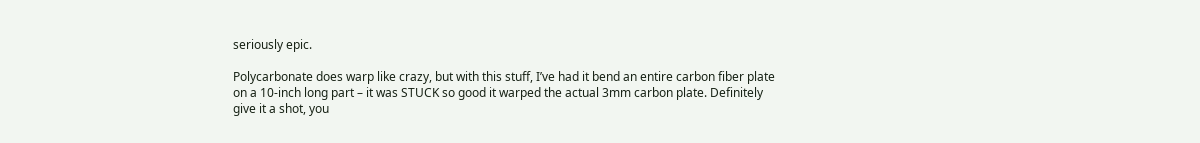seriously epic.

Polycarbonate does warp like crazy, but with this stuff, I’ve had it bend an entire carbon fiber plate on a 10-inch long part – it was STUCK so good it warped the actual 3mm carbon plate. Definitely give it a shot, you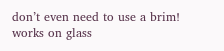don’t even need to use a brim! works on glass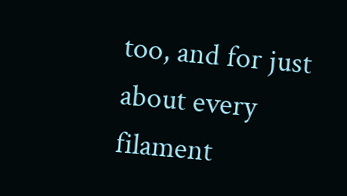too, and for just about every filament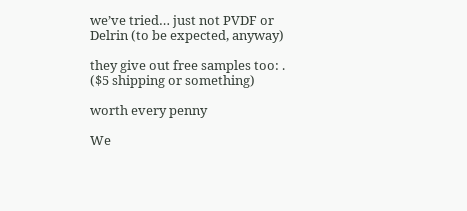we’ve tried… just not PVDF or Delrin (to be expected, anyway)

they give out free samples too: . ($5 shipping or something)

worth every penny

We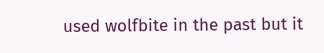used wolfbite in the past but it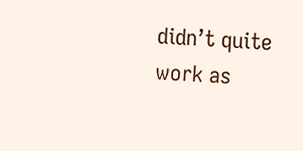didn’t quite work as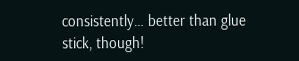consistently… better than glue stick, though!